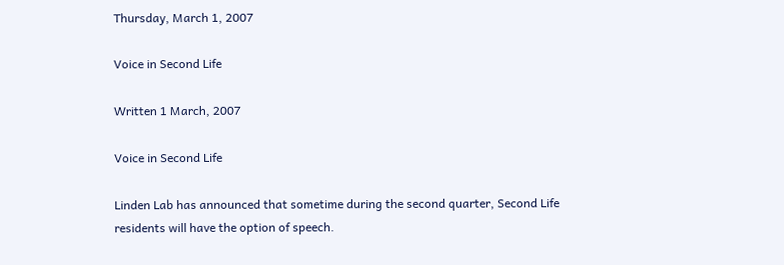Thursday, March 1, 2007

Voice in Second Life

Written 1 March, 2007

Voice in Second Life

Linden Lab has announced that sometime during the second quarter, Second Life residents will have the option of speech.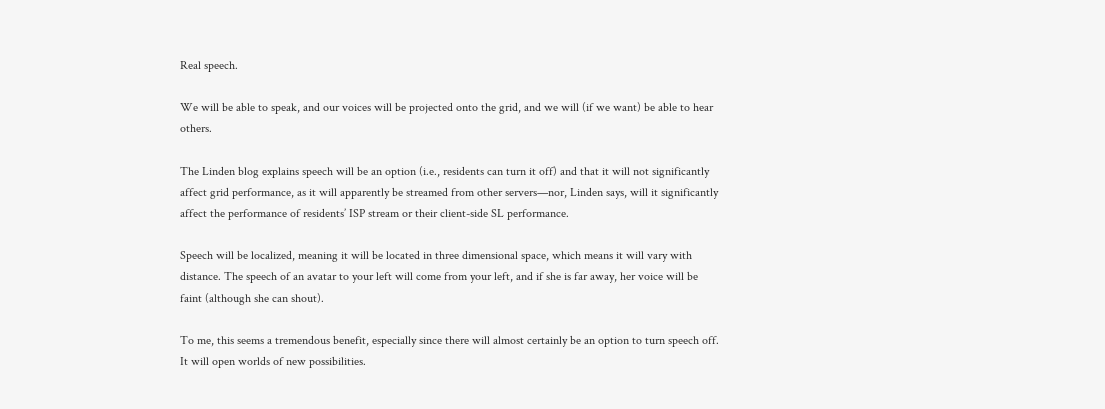Real speech.

We will be able to speak, and our voices will be projected onto the grid, and we will (if we want) be able to hear others.

The Linden blog explains speech will be an option (i.e., residents can turn it off) and that it will not significantly affect grid performance, as it will apparently be streamed from other servers—nor, Linden says, will it significantly affect the performance of residents’ ISP stream or their client-side SL performance.

Speech will be localized, meaning it will be located in three dimensional space, which means it will vary with distance. The speech of an avatar to your left will come from your left, and if she is far away, her voice will be faint (although she can shout).

To me, this seems a tremendous benefit, especially since there will almost certainly be an option to turn speech off. It will open worlds of new possibilities.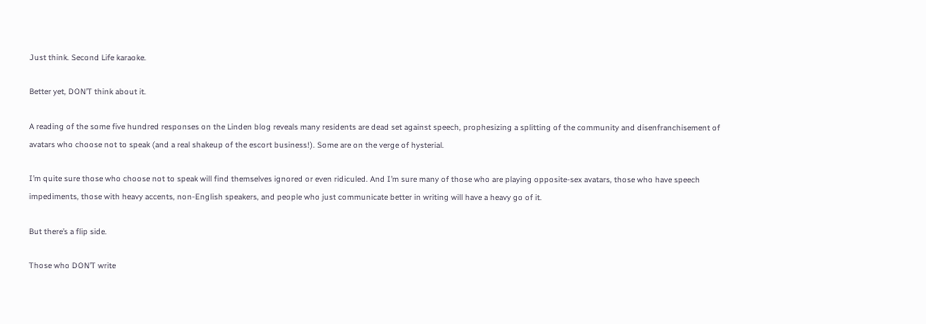Just think. Second Life karaoke.

Better yet, DON’T think about it.

A reading of the some five hundred responses on the Linden blog reveals many residents are dead set against speech, prophesizing a splitting of the community and disenfranchisement of avatars who choose not to speak (and a real shakeup of the escort business!). Some are on the verge of hysterial.

I’m quite sure those who choose not to speak will find themselves ignored or even ridiculed. And I’m sure many of those who are playing opposite-sex avatars, those who have speech impediments, those with heavy accents, non-English speakers, and people who just communicate better in writing will have a heavy go of it.

But there’s a flip side.

Those who DON’T write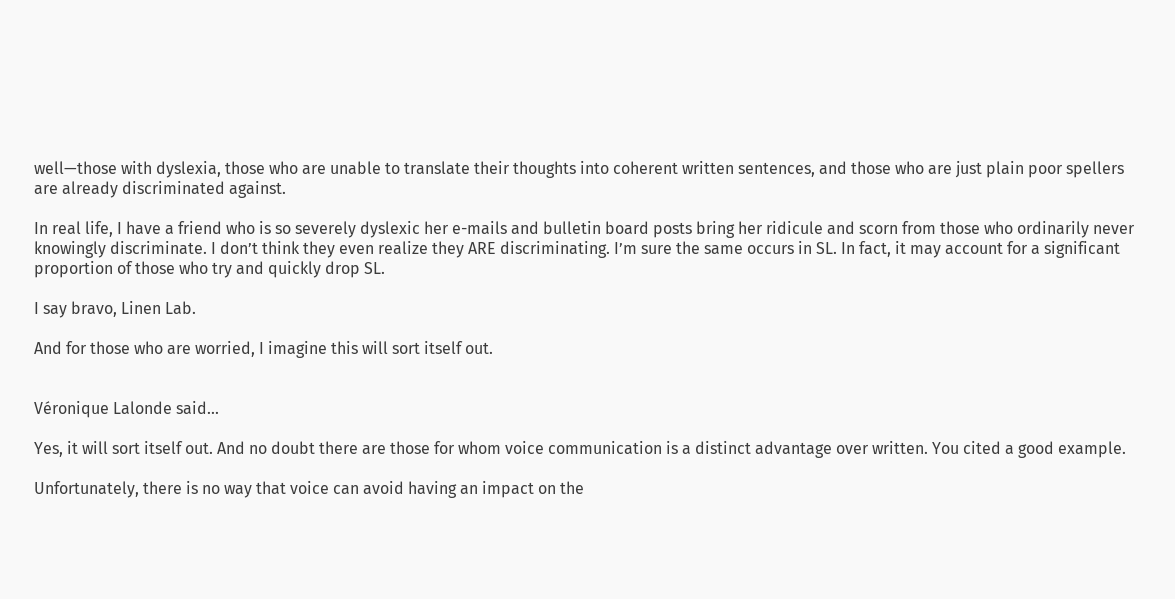well—those with dyslexia, those who are unable to translate their thoughts into coherent written sentences, and those who are just plain poor spellers are already discriminated against.

In real life, I have a friend who is so severely dyslexic her e-mails and bulletin board posts bring her ridicule and scorn from those who ordinarily never knowingly discriminate. I don’t think they even realize they ARE discriminating. I’m sure the same occurs in SL. In fact, it may account for a significant proportion of those who try and quickly drop SL.

I say bravo, Linen Lab.

And for those who are worried, I imagine this will sort itself out.


Véronique Lalonde said...

Yes, it will sort itself out. And no doubt there are those for whom voice communication is a distinct advantage over written. You cited a good example.

Unfortunately, there is no way that voice can avoid having an impact on the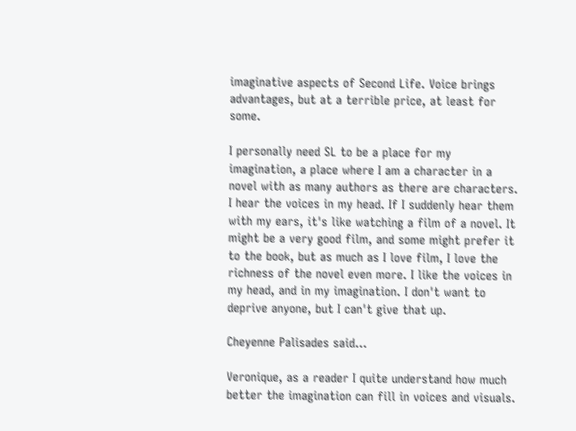imaginative aspects of Second Life. Voice brings advantages, but at a terrible price, at least for some.

I personally need SL to be a place for my imagination, a place where I am a character in a novel with as many authors as there are characters. I hear the voices in my head. If I suddenly hear them with my ears, it's like watching a film of a novel. It might be a very good film, and some might prefer it to the book, but as much as I love film, I love the richness of the novel even more. I like the voices in my head, and in my imagination. I don't want to deprive anyone, but I can't give that up.

Cheyenne Palisades said...

Veronique, as a reader I quite understand how much better the imagination can fill in voices and visuals.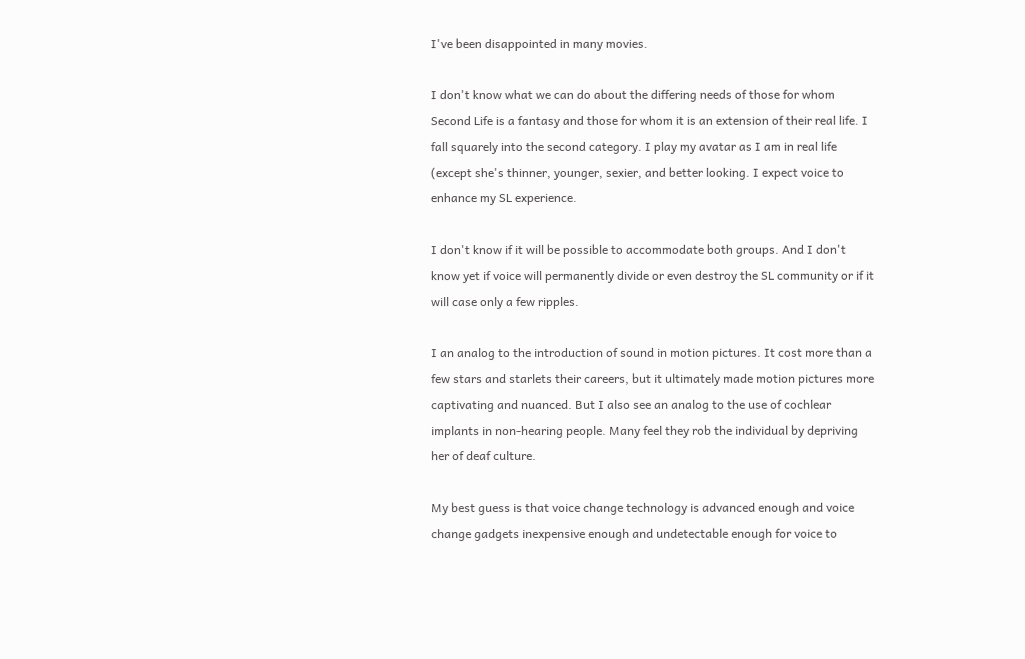I've been disappointed in many movies.

I don't know what we can do about the differing needs of those for whom Second Life is a fantasy and those for whom it is an extension of their real life. I fall squarely into the second category. I play my avatar as I am in real life (except she's thinner, younger, sexier, and better looking. I expect voice to enhance my SL experience.

I don't know if it will be possible to accommodate both groups. And I don't know yet if voice will permanently divide or even destroy the SL community or if it will case only a few ripples.

I an analog to the introduction of sound in motion pictures. It cost more than a few stars and starlets their careers, but it ultimately made motion pictures more captivating and nuanced. But I also see an analog to the use of cochlear implants in non-hearing people. Many feel they rob the individual by depriving her of deaf culture.

My best guess is that voice change technology is advanced enough and voice change gadgets inexpensive enough and undetectable enough for voice to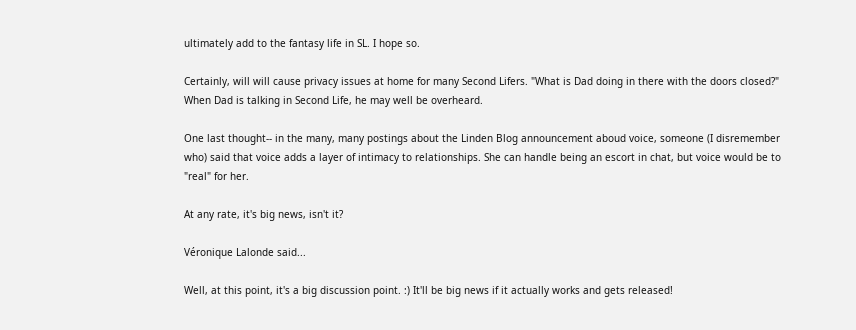ultimately add to the fantasy life in SL. I hope so.

Certainly, will will cause privacy issues at home for many Second Lifers. "What is Dad doing in there with the doors closed?" When Dad is talking in Second Life, he may well be overheard.

One last thought-- in the many, many postings about the Linden Blog announcement aboud voice, someone (I disremember who) said that voice adds a layer of intimacy to relationships. She can handle being an escort in chat, but voice would be to "real" for her.

At any rate, it's big news, isn't it?

Véronique Lalonde said...

Well, at this point, it's a big discussion point. :) It'll be big news if it actually works and gets released!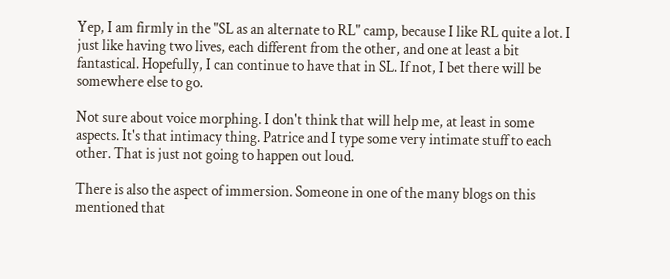Yep, I am firmly in the "SL as an alternate to RL" camp, because I like RL quite a lot. I just like having two lives, each different from the other, and one at least a bit fantastical. Hopefully, I can continue to have that in SL. If not, I bet there will be somewhere else to go.

Not sure about voice morphing. I don't think that will help me, at least in some aspects. It's that intimacy thing. Patrice and I type some very intimate stuff to each other. That is just not going to happen out loud.

There is also the aspect of immersion. Someone in one of the many blogs on this mentioned that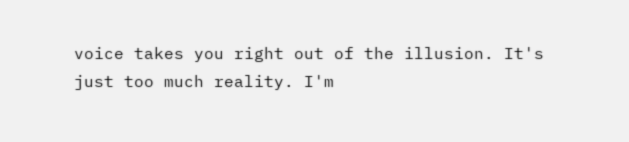voice takes you right out of the illusion. It's just too much reality. I'm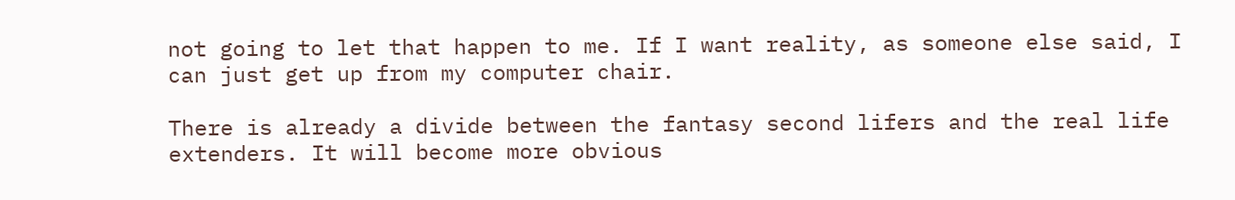not going to let that happen to me. If I want reality, as someone else said, I can just get up from my computer chair.

There is already a divide between the fantasy second lifers and the real life extenders. It will become more obvious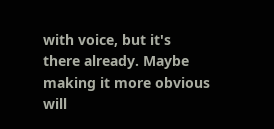with voice, but it's there already. Maybe making it more obvious will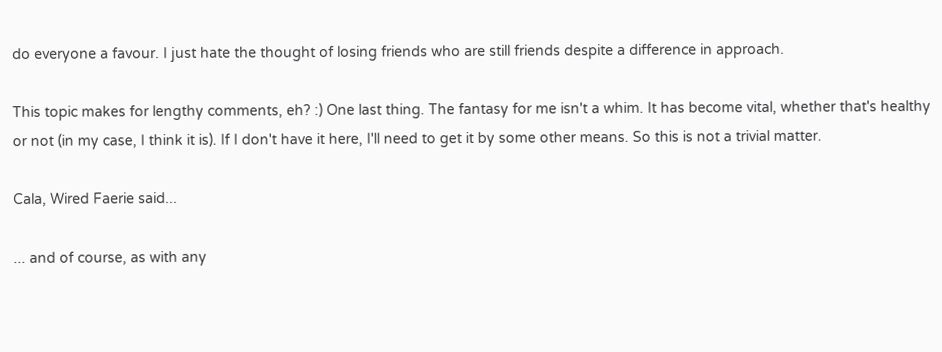do everyone a favour. I just hate the thought of losing friends who are still friends despite a difference in approach.

This topic makes for lengthy comments, eh? :) One last thing. The fantasy for me isn't a whim. It has become vital, whether that's healthy or not (in my case, I think it is). If I don't have it here, I'll need to get it by some other means. So this is not a trivial matter.

Cala, Wired Faerie said...

... and of course, as with any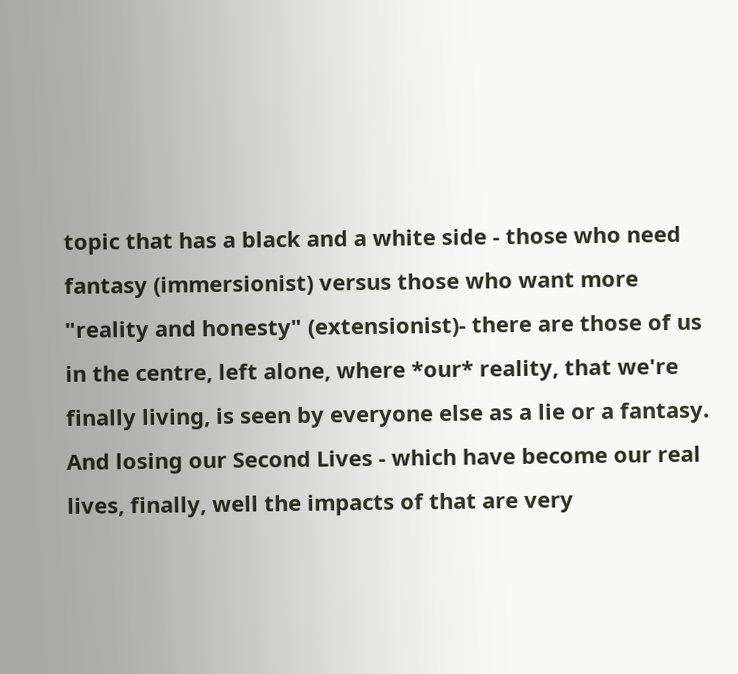topic that has a black and a white side - those who need fantasy (immersionist) versus those who want more "reality and honesty" (extensionist)- there are those of us in the centre, left alone, where *our* reality, that we're finally living, is seen by everyone else as a lie or a fantasy. And losing our Second Lives - which have become our real lives, finally, well the impacts of that are very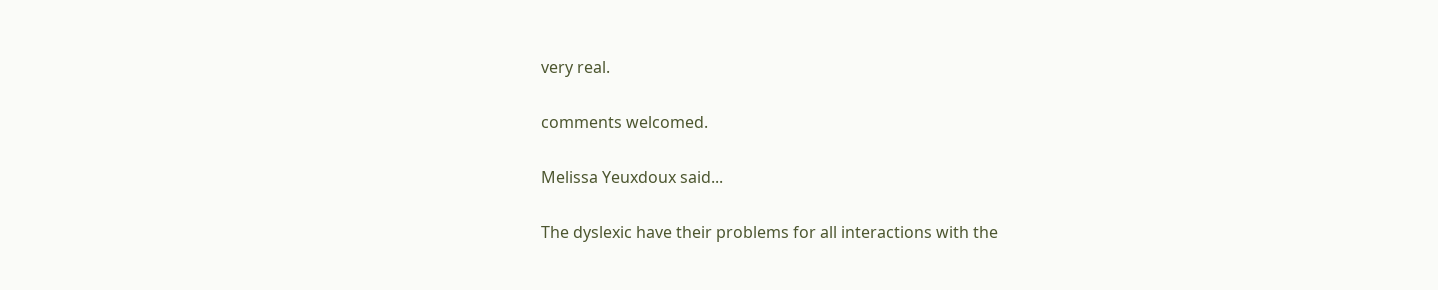very real.

comments welcomed.

Melissa Yeuxdoux said...

The dyslexic have their problems for all interactions with the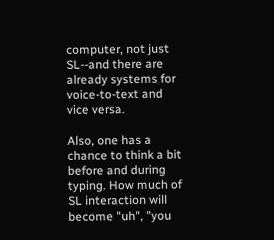computer, not just SL--and there are already systems for voice-to-text and vice versa.

Also, one has a chance to think a bit before and during typing. How much of SL interaction will become "uh", "you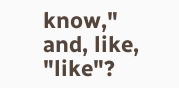know," and, like, "like"?